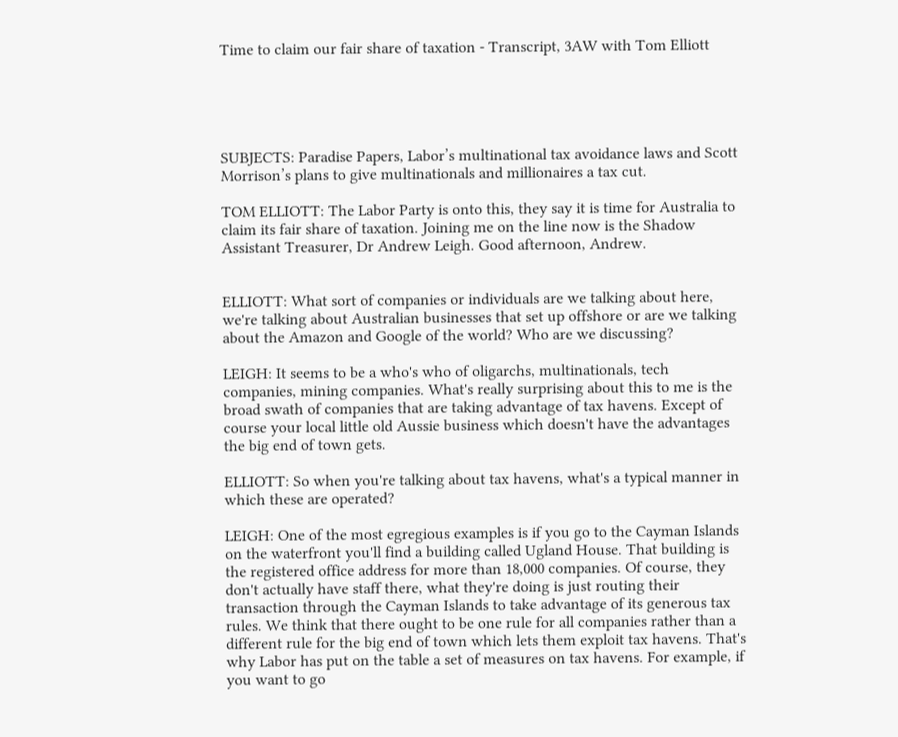Time to claim our fair share of taxation - Transcript, 3AW with Tom Elliott





SUBJECTS: Paradise Papers, Labor’s multinational tax avoidance laws and Scott Morrison’s plans to give multinationals and millionaires a tax cut.

TOM ELLIOTT: The Labor Party is onto this, they say it is time for Australia to claim its fair share of taxation. Joining me on the line now is the Shadow Assistant Treasurer, Dr Andrew Leigh. Good afternoon, Andrew.


ELLIOTT: What sort of companies or individuals are we talking about here, we're talking about Australian businesses that set up offshore or are we talking about the Amazon and Google of the world? Who are we discussing?

LEIGH: It seems to be a who's who of oligarchs, multinationals, tech companies, mining companies. What's really surprising about this to me is the broad swath of companies that are taking advantage of tax havens. Except of course your local little old Aussie business which doesn't have the advantages the big end of town gets.

ELLIOTT: So when you're talking about tax havens, what's a typical manner in which these are operated?

LEIGH: One of the most egregious examples is if you go to the Cayman Islands on the waterfront you'll find a building called Ugland House. That building is the registered office address for more than 18,000 companies. Of course, they don't actually have staff there, what they're doing is just routing their transaction through the Cayman Islands to take advantage of its generous tax rules. We think that there ought to be one rule for all companies rather than a different rule for the big end of town which lets them exploit tax havens. That's why Labor has put on the table a set of measures on tax havens. For example, if you want to go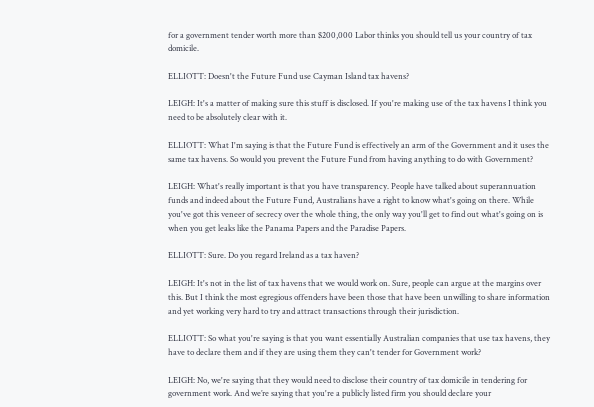for a government tender worth more than $200,000 Labor thinks you should tell us your country of tax domicile.

ELLIOTT: Doesn't the Future Fund use Cayman Island tax havens?

LEIGH: It's a matter of making sure this stuff is disclosed. If you're making use of the tax havens I think you need to be absolutely clear with it.

ELLIOTT: What I'm saying is that the Future Fund is effectively an arm of the Government and it uses the same tax havens. So would you prevent the Future Fund from having anything to do with Government?

LEIGH: What's really important is that you have transparency. People have talked about superannuation funds and indeed about the Future Fund, Australians have a right to know what's going on there. While you've got this veneer of secrecy over the whole thing, the only way you'll get to find out what's going on is when you get leaks like the Panama Papers and the Paradise Papers.

ELLIOTT: Sure. Do you regard Ireland as a tax haven?

LEIGH: It's not in the list of tax havens that we would work on. Sure, people can argue at the margins over this. But I think the most egregious offenders have been those that have been unwilling to share information and yet working very hard to try and attract transactions through their jurisdiction.

ELLIOTT: So what you're saying is that you want essentially Australian companies that use tax havens, they have to declare them and if they are using them they can't tender for Government work?

LEIGH: No, we're saying that they would need to disclose their country of tax domicile in tendering for government work. And we’re saying that you're a publicly listed firm you should declare your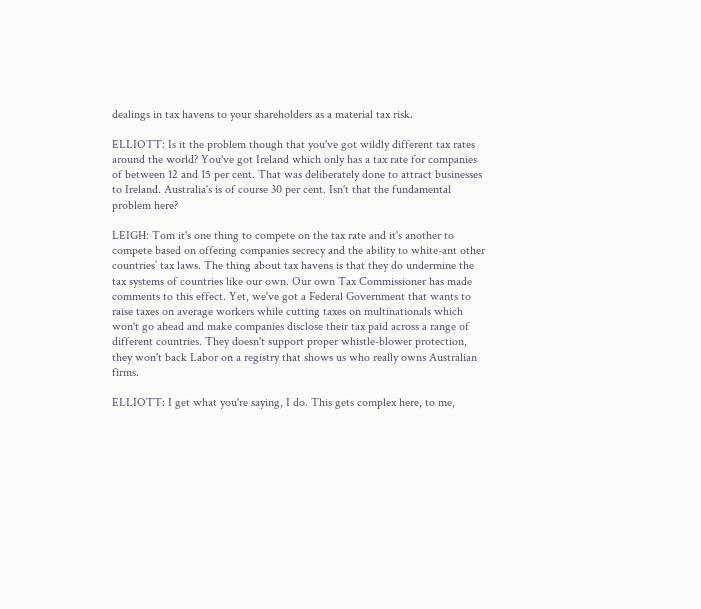dealings in tax havens to your shareholders as a material tax risk.

ELLIOTT: Is it the problem though that you've got wildly different tax rates around the world? You've got Ireland which only has a tax rate for companies of between 12 and 15 per cent. That was deliberately done to attract businesses to Ireland. Australia's is of course 30 per cent. Isn't that the fundamental problem here?

LEIGH: Tom it's one thing to compete on the tax rate and it's another to compete based on offering companies secrecy and the ability to white-ant other countries’ tax laws. The thing about tax havens is that they do undermine the tax systems of countries like our own. Our own Tax Commissioner has made comments to this effect. Yet, we've got a Federal Government that wants to raise taxes on average workers while cutting taxes on multinationals which won't go ahead and make companies disclose their tax paid across a range of different countries. They doesn't support proper whistle-blower protection, they won't back Labor on a registry that shows us who really owns Australian firms.

ELLIOTT: I get what you're saying, I do. This gets complex here, to me,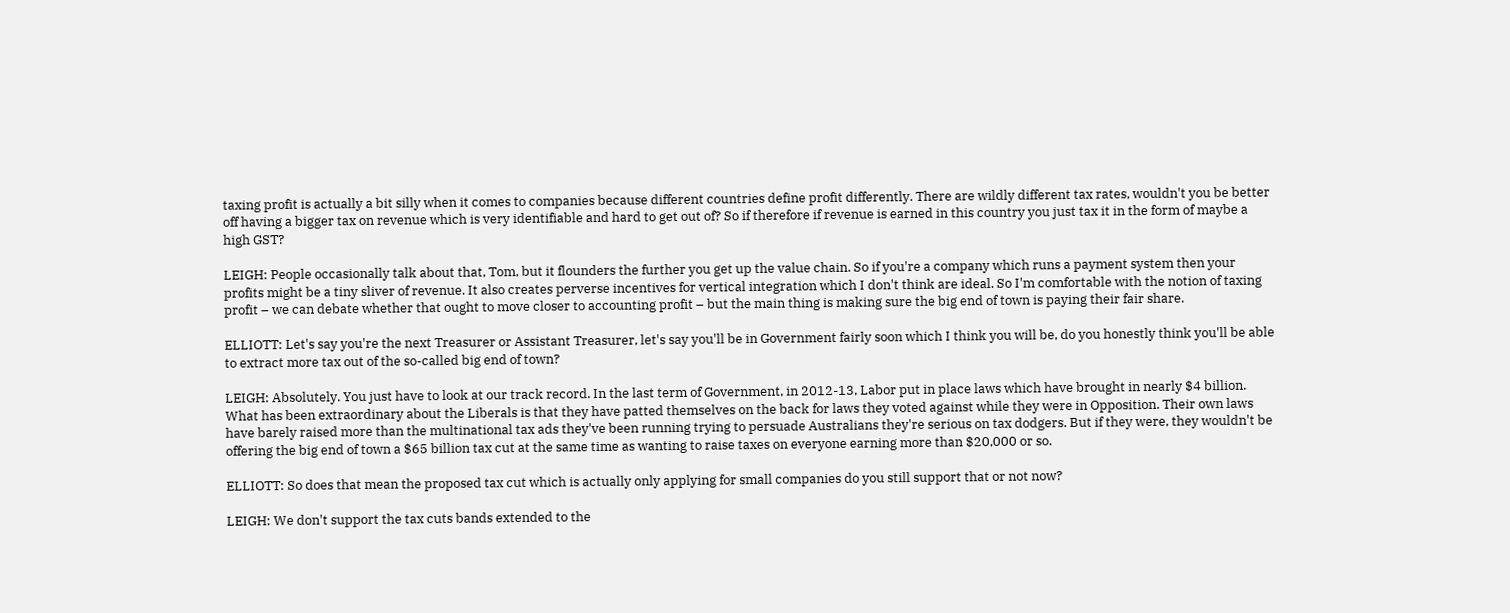taxing profit is actually a bit silly when it comes to companies because different countries define profit differently. There are wildly different tax rates, wouldn't you be better off having a bigger tax on revenue which is very identifiable and hard to get out of? So if therefore if revenue is earned in this country you just tax it in the form of maybe a high GST?

LEIGH: People occasionally talk about that, Tom, but it flounders the further you get up the value chain. So if you're a company which runs a payment system then your profits might be a tiny sliver of revenue. It also creates perverse incentives for vertical integration which I don't think are ideal. So I'm comfortable with the notion of taxing profit – we can debate whether that ought to move closer to accounting profit – but the main thing is making sure the big end of town is paying their fair share.

ELLIOTT: Let's say you're the next Treasurer or Assistant Treasurer, let's say you'll be in Government fairly soon which I think you will be, do you honestly think you'll be able to extract more tax out of the so-called big end of town?

LEIGH: Absolutely. You just have to look at our track record. In the last term of Government, in 2012-13, Labor put in place laws which have brought in nearly $4 billion. What has been extraordinary about the Liberals is that they have patted themselves on the back for laws they voted against while they were in Opposition. Their own laws have barely raised more than the multinational tax ads they've been running trying to persuade Australians they're serious on tax dodgers. But if they were, they wouldn't be offering the big end of town a $65 billion tax cut at the same time as wanting to raise taxes on everyone earning more than $20,000 or so.

ELLIOTT: So does that mean the proposed tax cut which is actually only applying for small companies do you still support that or not now?

LEIGH: We don't support the tax cuts bands extended to the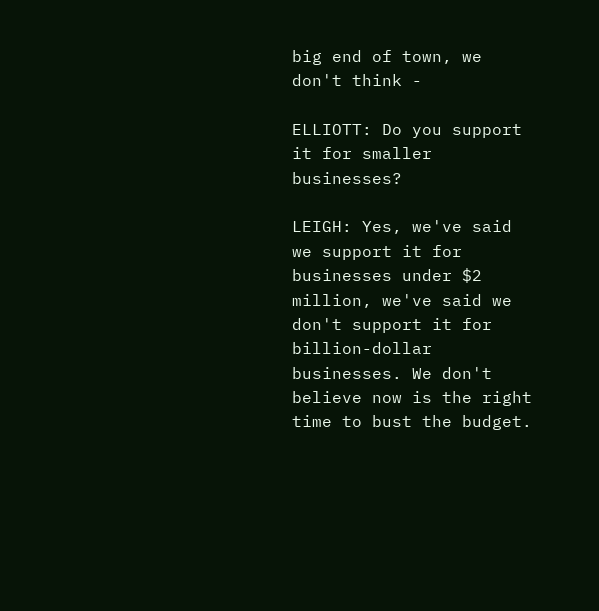big end of town, we don't think -

ELLIOTT: Do you support it for smaller businesses?

LEIGH: Yes, we've said we support it for businesses under $2 million, we've said we don't support it for billion-dollar businesses. We don't believe now is the right time to bust the budget.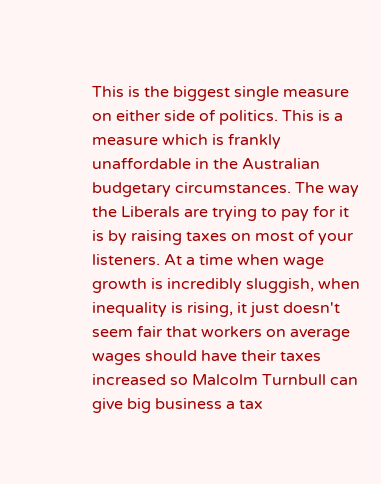This is the biggest single measure on either side of politics. This is a measure which is frankly unaffordable in the Australian budgetary circumstances. The way the Liberals are trying to pay for it is by raising taxes on most of your listeners. At a time when wage growth is incredibly sluggish, when inequality is rising, it just doesn't seem fair that workers on average wages should have their taxes increased so Malcolm Turnbull can give big business a tax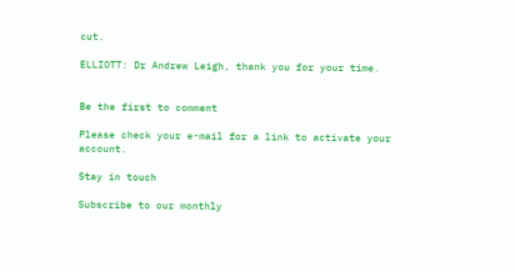cut.

ELLIOTT: Dr Andrew Leigh, thank you for your time.


Be the first to comment

Please check your e-mail for a link to activate your account.

Stay in touch

Subscribe to our monthly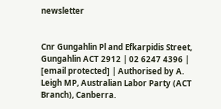newsletter


Cnr Gungahlin Pl and Efkarpidis Street, Gungahlin ACT 2912 | 02 6247 4396 | [email protected] | Authorised by A. Leigh MP, Australian Labor Party (ACT Branch), Canberra.